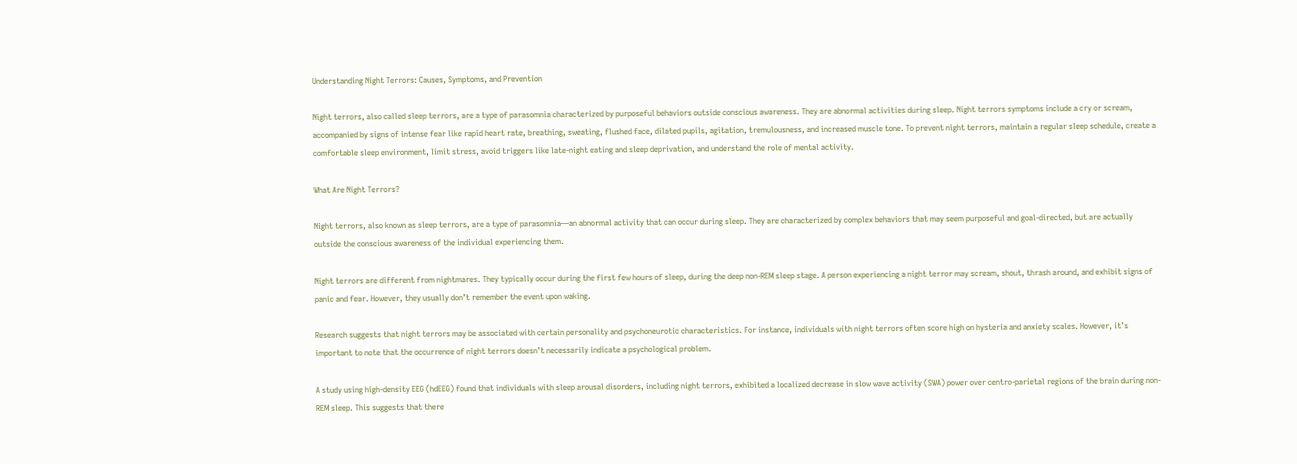Understanding Night Terrors: Causes, Symptoms, and Prevention

Night terrors, also called sleep terrors, are a type of parasomnia characterized by purposeful behaviors outside conscious awareness. They are abnormal activities during sleep. Night terrors symptoms include a cry or scream, accompanied by signs of intense fear like rapid heart rate, breathing, sweating, flushed face, dilated pupils, agitation, tremulousness, and increased muscle tone. To prevent night terrors, maintain a regular sleep schedule, create a comfortable sleep environment, limit stress, avoid triggers like late-night eating and sleep deprivation, and understand the role of mental activity.

What Are Night Terrors?

Night terrors, also known as sleep terrors, are a type of parasomnia—an abnormal activity that can occur during sleep. They are characterized by complex behaviors that may seem purposeful and goal-directed, but are actually outside the conscious awareness of the individual experiencing them.

Night terrors are different from nightmares. They typically occur during the first few hours of sleep, during the deep non-REM sleep stage. A person experiencing a night terror may scream, shout, thrash around, and exhibit signs of panic and fear. However, they usually don’t remember the event upon waking.

Research suggests that night terrors may be associated with certain personality and psychoneurotic characteristics. For instance, individuals with night terrors often score high on hysteria and anxiety scales. However, it’s important to note that the occurrence of night terrors doesn’t necessarily indicate a psychological problem.

A study using high-density EEG (hdEEG) found that individuals with sleep arousal disorders, including night terrors, exhibited a localized decrease in slow wave activity (SWA) power over centro-parietal regions of the brain during non-REM sleep. This suggests that there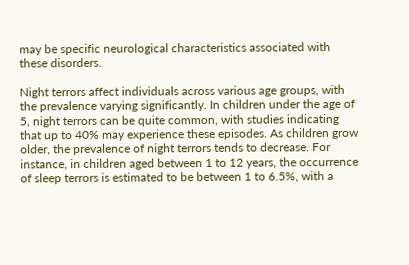may be specific neurological characteristics associated with these disorders.

Night terrors affect individuals across various age groups, with the prevalence varying significantly. In children under the age of 5, night terrors can be quite common, with studies indicating that up to 40% may experience these episodes. As children grow older, the prevalence of night terrors tends to decrease. For instance, in children aged between 1 to 12 years, the occurrence of sleep terrors is estimated to be between 1 to 6.5%, with a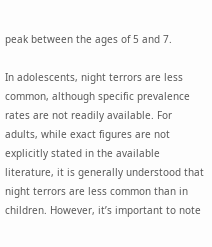peak between the ages of 5 and 7.

In adolescents, night terrors are less common, although specific prevalence rates are not readily available. For adults, while exact figures are not explicitly stated in the available literature, it is generally understood that night terrors are less common than in children. However, it’s important to note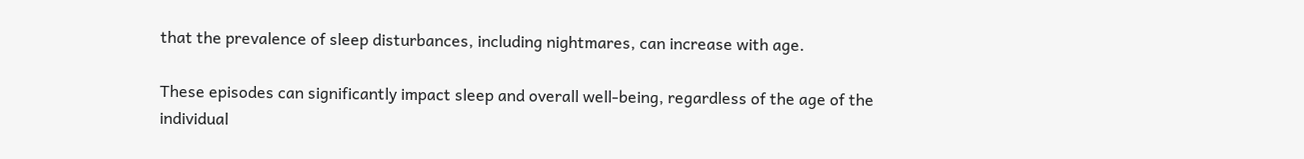that the prevalence of sleep disturbances, including nightmares, can increase with age.

These episodes can significantly impact sleep and overall well-being, regardless of the age of the individual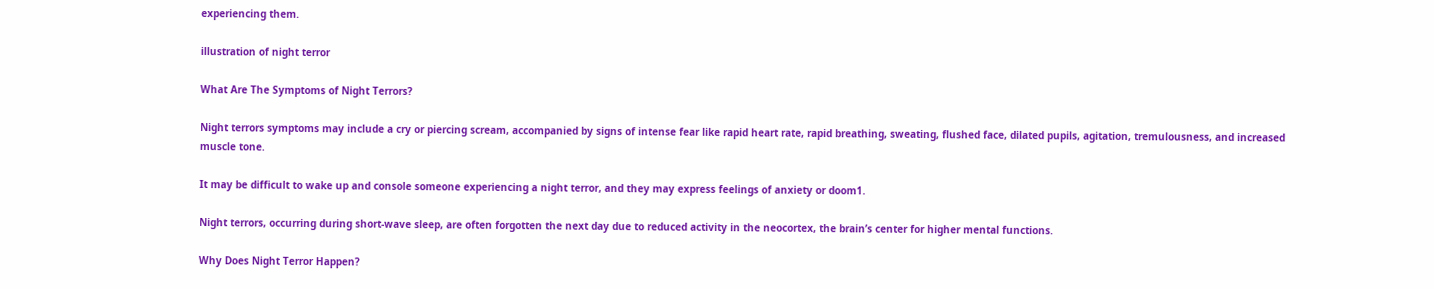experiencing them.

illustration of night terror

What Are The Symptoms of Night Terrors?

Night terrors symptoms may include a cry or piercing scream, accompanied by signs of intense fear like rapid heart rate, rapid breathing, sweating, flushed face, dilated pupils, agitation, tremulousness, and increased muscle tone.

It may be difficult to wake up and console someone experiencing a night terror, and they may express feelings of anxiety or doom1.

Night terrors, occurring during short-wave sleep, are often forgotten the next day due to reduced activity in the neocortex, the brain’s center for higher mental functions.

Why Does Night Terror Happen?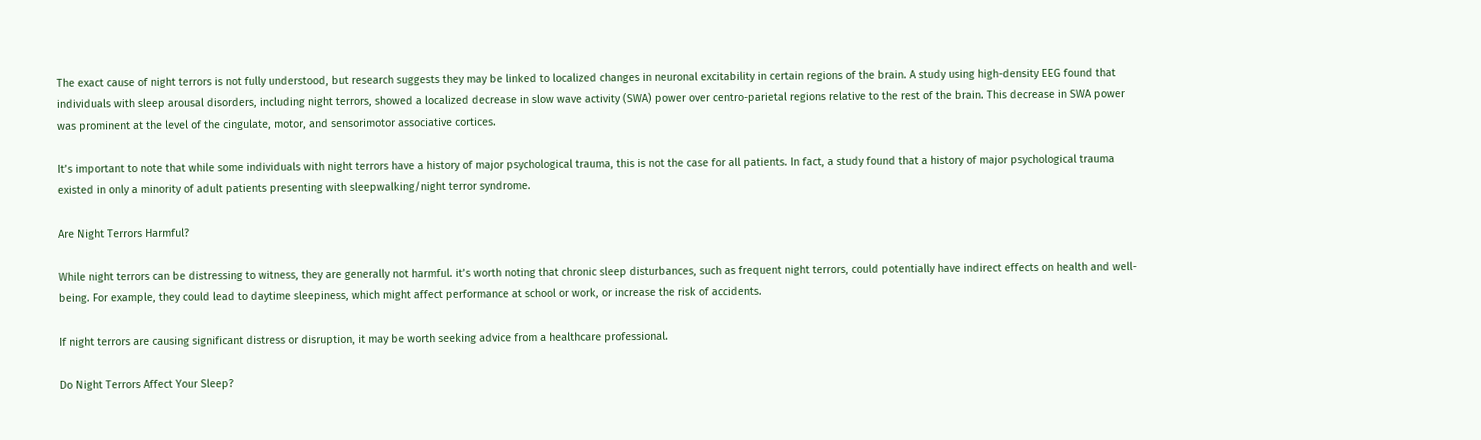The exact cause of night terrors is not fully understood, but research suggests they may be linked to localized changes in neuronal excitability in certain regions of the brain. A study using high-density EEG found that individuals with sleep arousal disorders, including night terrors, showed a localized decrease in slow wave activity (SWA) power over centro-parietal regions relative to the rest of the brain. This decrease in SWA power was prominent at the level of the cingulate, motor, and sensorimotor associative cortices.

It’s important to note that while some individuals with night terrors have a history of major psychological trauma, this is not the case for all patients. In fact, a study found that a history of major psychological trauma existed in only a minority of adult patients presenting with sleepwalking/night terror syndrome.

Are Night Terrors Harmful?

While night terrors can be distressing to witness, they are generally not harmful. it’s worth noting that chronic sleep disturbances, such as frequent night terrors, could potentially have indirect effects on health and well-being. For example, they could lead to daytime sleepiness, which might affect performance at school or work, or increase the risk of accidents.

If night terrors are causing significant distress or disruption, it may be worth seeking advice from a healthcare professional.

Do Night Terrors Affect Your Sleep?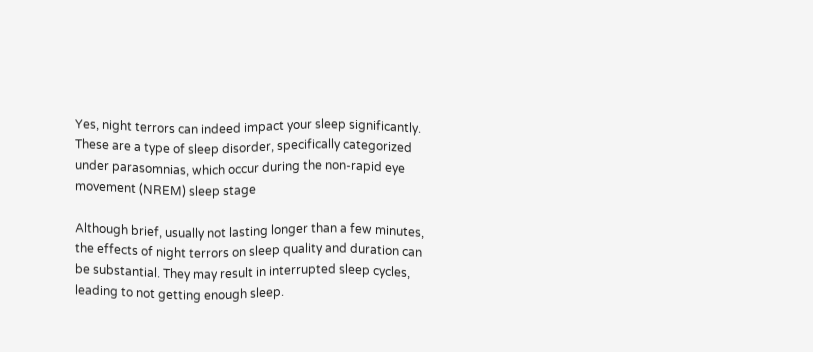Yes, night terrors can indeed impact your sleep significantly. These are a type of sleep disorder, specifically categorized under parasomnias, which occur during the non-rapid eye movement (NREM) sleep stage

Although brief, usually not lasting longer than a few minutes, the effects of night terrors on sleep quality and duration can be substantial. They may result in interrupted sleep cycles, leading to not getting enough sleep.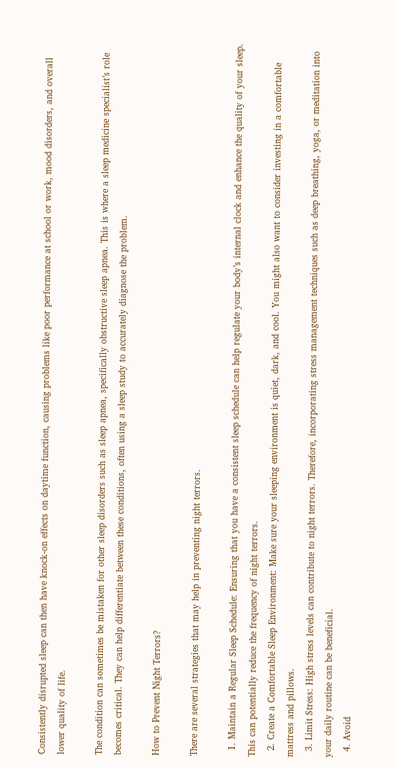Consistently disrupted sleep can then have knock-on effects on daytime function, causing problems like poor performance at school or work, mood disorders, and overall lower quality of life.

The condition can sometimes be mistaken for other sleep disorders such as sleep apnea, specifically obstructive sleep apnea. This is where a sleep medicine specialist’s role becomes critical. They can help differentiate between these conditions, often using a sleep study to accurately diagnose the problem.

How to Prevent Night Terrors?

There are several strategies that may help in preventing night terrors.

  1. Maintain a Regular Sleep Schedule: Ensuring that you have a consistent sleep schedule can help regulate your body’s internal clock and enhance the quality of your sleep. This can potentially reduce the frequency of night terrors.
  2. Create a Comfortable Sleep Environment: Make sure your sleeping environment is quiet, dark, and cool. You might also want to consider investing in a comfortable mattress and pillows.
  3. Limit Stress: High stress levels can contribute to night terrors. Therefore, incorporating stress management techniques such as deep breathing, yoga, or meditation into your daily routine can be beneficial.
  4. Avoid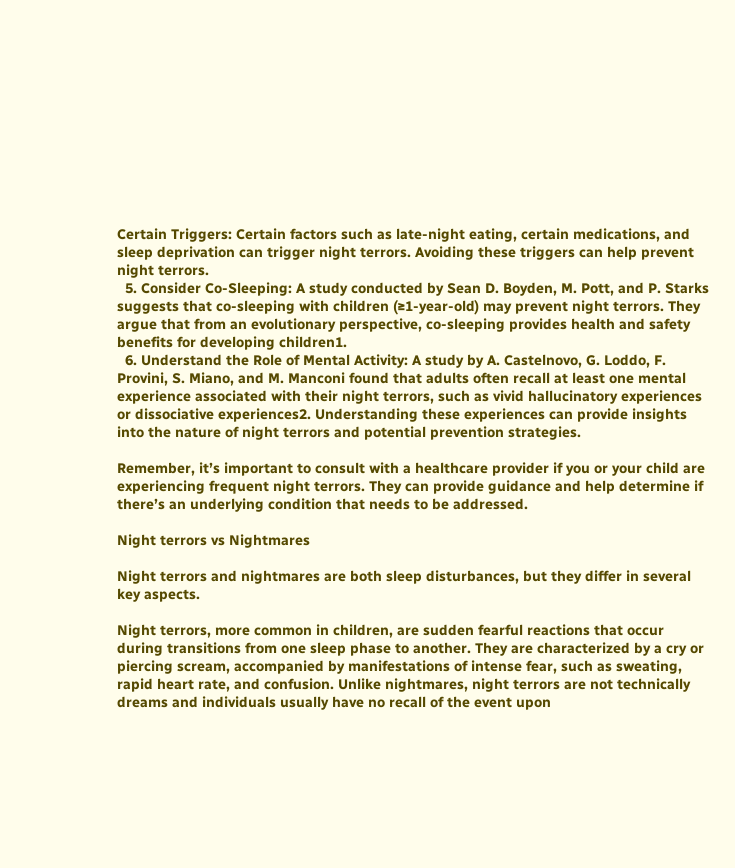Certain Triggers: Certain factors such as late-night eating, certain medications, and sleep deprivation can trigger night terrors. Avoiding these triggers can help prevent night terrors.
  5. Consider Co-Sleeping: A study conducted by Sean D. Boyden, M. Pott, and P. Starks suggests that co-sleeping with children (≥1-year-old) may prevent night terrors. They argue that from an evolutionary perspective, co-sleeping provides health and safety benefits for developing children1.
  6. Understand the Role of Mental Activity: A study by A. Castelnovo, G. Loddo, F. Provini, S. Miano, and M. Manconi found that adults often recall at least one mental experience associated with their night terrors, such as vivid hallucinatory experiences or dissociative experiences2. Understanding these experiences can provide insights into the nature of night terrors and potential prevention strategies.

Remember, it’s important to consult with a healthcare provider if you or your child are experiencing frequent night terrors. They can provide guidance and help determine if there’s an underlying condition that needs to be addressed.

Night terrors vs Nightmares

Night terrors and nightmares are both sleep disturbances, but they differ in several key aspects.

Night terrors, more common in children, are sudden fearful reactions that occur during transitions from one sleep phase to another. They are characterized by a cry or piercing scream, accompanied by manifestations of intense fear, such as sweating, rapid heart rate, and confusion. Unlike nightmares, night terrors are not technically dreams and individuals usually have no recall of the event upon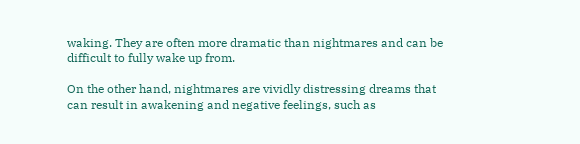waking. They are often more dramatic than nightmares and can be difficult to fully wake up from.

On the other hand, nightmares are vividly distressing dreams that can result in awakening and negative feelings, such as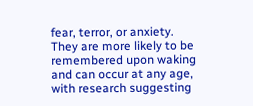fear, terror, or anxiety. They are more likely to be remembered upon waking and can occur at any age, with research suggesting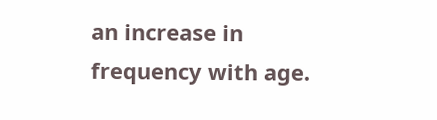an increase in frequency with age.